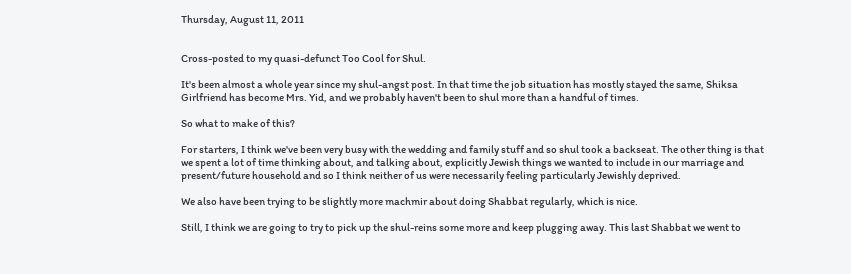Thursday, August 11, 2011


Cross-posted to my quasi-defunct Too Cool for Shul.

It's been almost a whole year since my shul-angst post. In that time the job situation has mostly stayed the same, Shiksa Girlfriend has become Mrs. Yid, and we probably haven't been to shul more than a handful of times.

So what to make of this?

For starters, I think we've been very busy with the wedding and family stuff and so shul took a backseat. The other thing is that we spent a lot of time thinking about, and talking about, explicitly Jewish things we wanted to include in our marriage and present/future household and so I think neither of us were necessarily feeling particularly Jewishly deprived.

We also have been trying to be slightly more machmir about doing Shabbat regularly, which is nice.

Still, I think we are going to try to pick up the shul-reins some more and keep plugging away. This last Shabbat we went to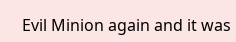Evil Minion again and it was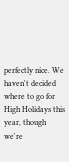perfectly nice. We haven't decided where to go for High Holidays this year, though we're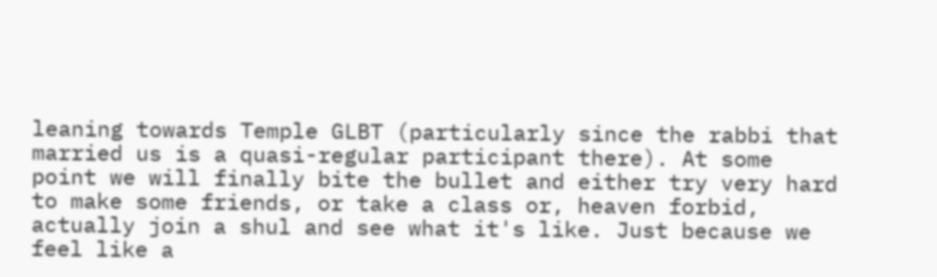leaning towards Temple GLBT (particularly since the rabbi that married us is a quasi-regular participant there). At some point we will finally bite the bullet and either try very hard to make some friends, or take a class or, heaven forbid, actually join a shul and see what it's like. Just because we feel like a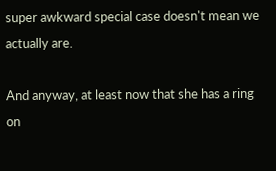super awkward special case doesn't mean we actually are.

And anyway, at least now that she has a ring on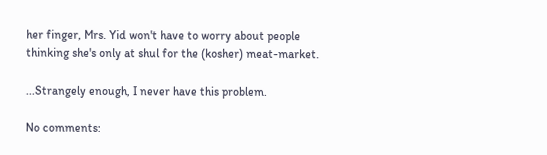her finger, Mrs. Yid won't have to worry about people thinking she's only at shul for the (kosher) meat-market.

...Strangely enough, I never have this problem.

No comments: